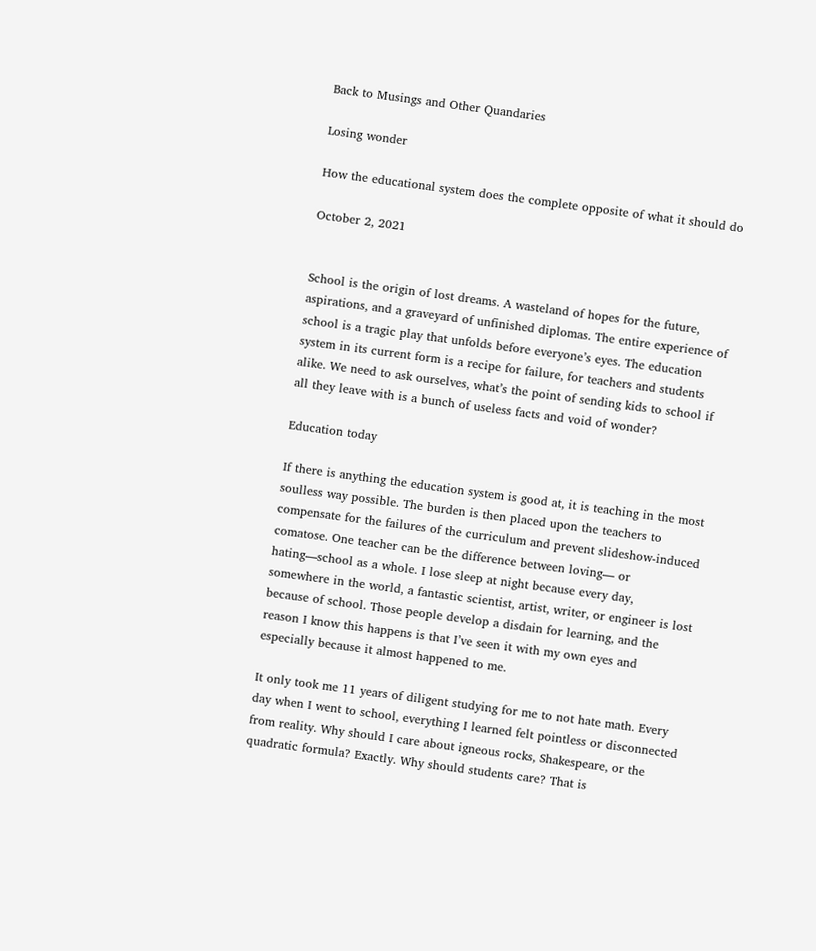Back to Musings and Other Quandaries

Losing wonder

How the educational system does the complete opposite of what it should do

October 2, 2021


School is the origin of lost dreams. A wasteland of hopes for the future, aspirations, and a graveyard of unfinished diplomas. The entire experience of school is a tragic play that unfolds before everyone’s eyes. The education system in its current form is a recipe for failure, for teachers and students alike. We need to ask ourselves, what’s the point of sending kids to school if all they leave with is a bunch of useless facts and void of wonder?

Education today

If there is anything the education system is good at, it is teaching in the most soulless way possible. The burden is then placed upon the teachers to compensate for the failures of the curriculum and prevent slideshow-induced comatose. One teacher can be the difference between loving— or hating—school as a whole. I lose sleep at night because every day, somewhere in the world, a fantastic scientist, artist, writer, or engineer is lost because of school. Those people develop a disdain for learning, and the reason I know this happens is that I’ve seen it with my own eyes and especially because it almost happened to me.

It only took me 11 years of diligent studying for me to not hate math. Every day when I went to school, everything I learned felt pointless or disconnected from reality. Why should I care about igneous rocks, Shakespeare, or the quadratic formula? Exactly. Why should students care? That is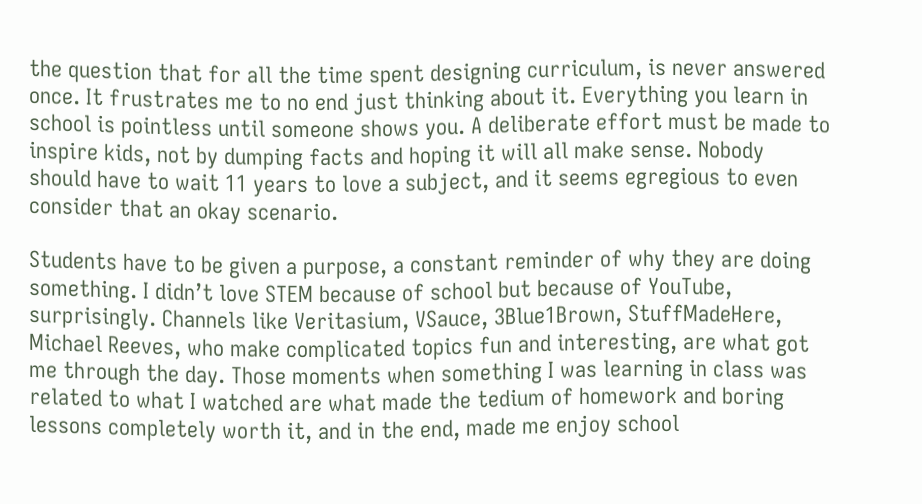the question that for all the time spent designing curriculum, is never answered once. It frustrates me to no end just thinking about it. Everything you learn in school is pointless until someone shows you. A deliberate effort must be made to inspire kids, not by dumping facts and hoping it will all make sense. Nobody should have to wait 11 years to love a subject, and it seems egregious to even consider that an okay scenario.

Students have to be given a purpose, a constant reminder of why they are doing something. I didn’t love STEM because of school but because of YouTube, surprisingly. Channels like Veritasium, VSauce, 3Blue1Brown, StuffMadeHere, Michael Reeves, who make complicated topics fun and interesting, are what got me through the day. Those moments when something I was learning in class was related to what I watched are what made the tedium of homework and boring lessons completely worth it, and in the end, made me enjoy school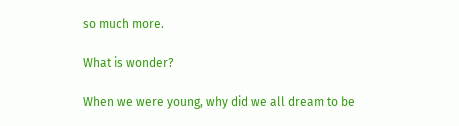so much more.

What is wonder?

When we were young, why did we all dream to be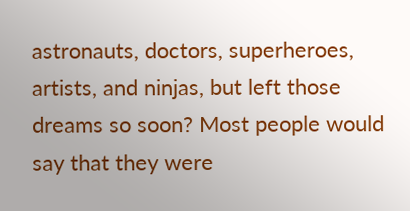astronauts, doctors, superheroes, artists, and ninjas, but left those dreams so soon? Most people would say that they were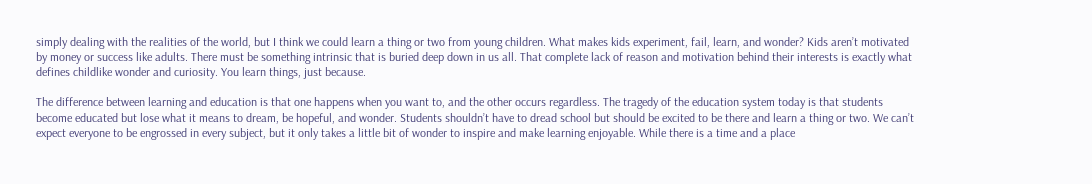simply dealing with the realities of the world, but I think we could learn a thing or two from young children. What makes kids experiment, fail, learn, and wonder? Kids aren’t motivated by money or success like adults. There must be something intrinsic that is buried deep down in us all. That complete lack of reason and motivation behind their interests is exactly what defines childlike wonder and curiosity. You learn things, just because.

The difference between learning and education is that one happens when you want to, and the other occurs regardless. The tragedy of the education system today is that students become educated but lose what it means to dream, be hopeful, and wonder. Students shouldn’t have to dread school but should be excited to be there and learn a thing or two. We can’t expect everyone to be engrossed in every subject, but it only takes a little bit of wonder to inspire and make learning enjoyable. While there is a time and a place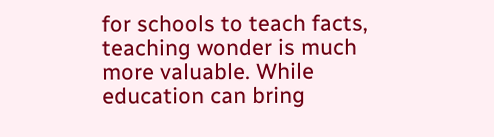for schools to teach facts, teaching wonder is much more valuable. While education can bring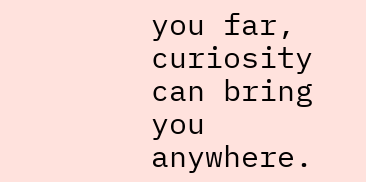you far, curiosity can bring you anywhere.